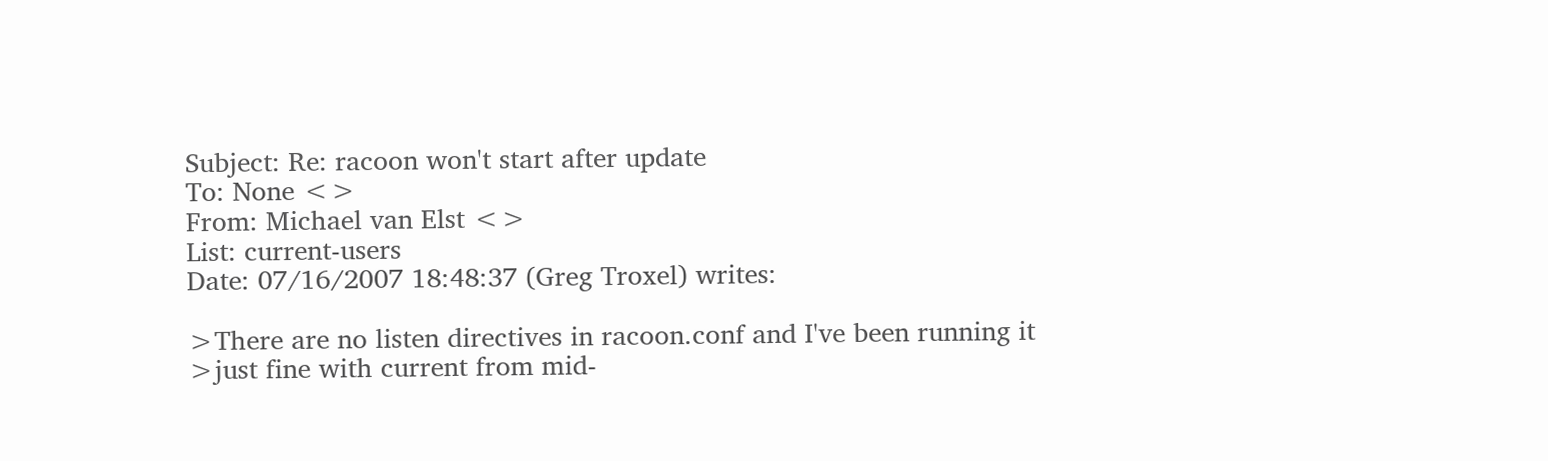Subject: Re: racoon won't start after update
To: None <>
From: Michael van Elst <>
List: current-users
Date: 07/16/2007 18:48:37 (Greg Troxel) writes:

>There are no listen directives in racoon.conf and I've been running it
>just fine with current from mid-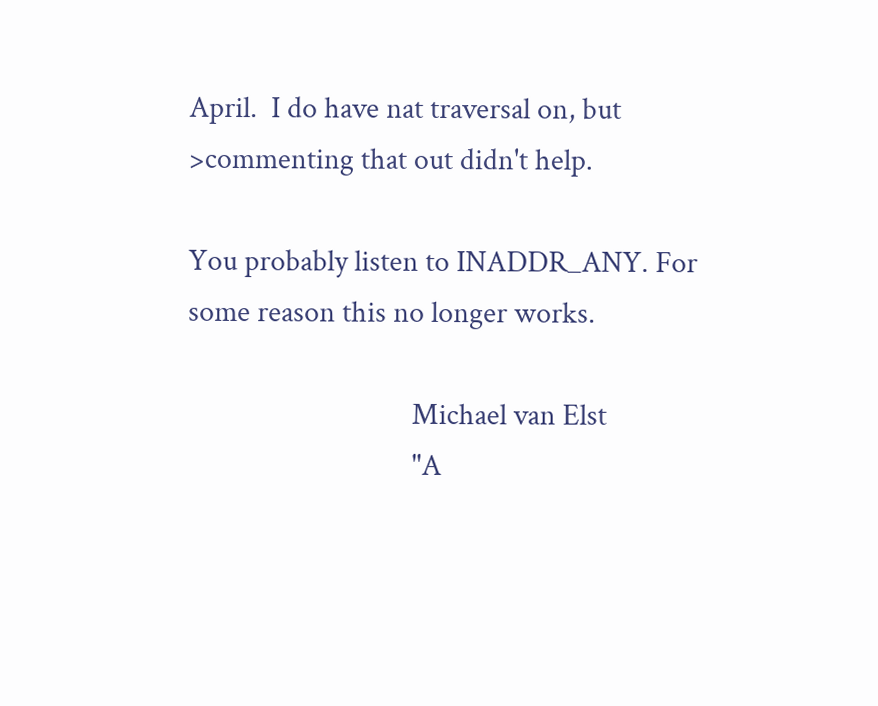April.  I do have nat traversal on, but
>commenting that out didn't help.

You probably listen to INADDR_ANY. For some reason this no longer works.

                                Michael van Elst
                                "A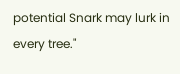potential Snark may lurk in every tree."